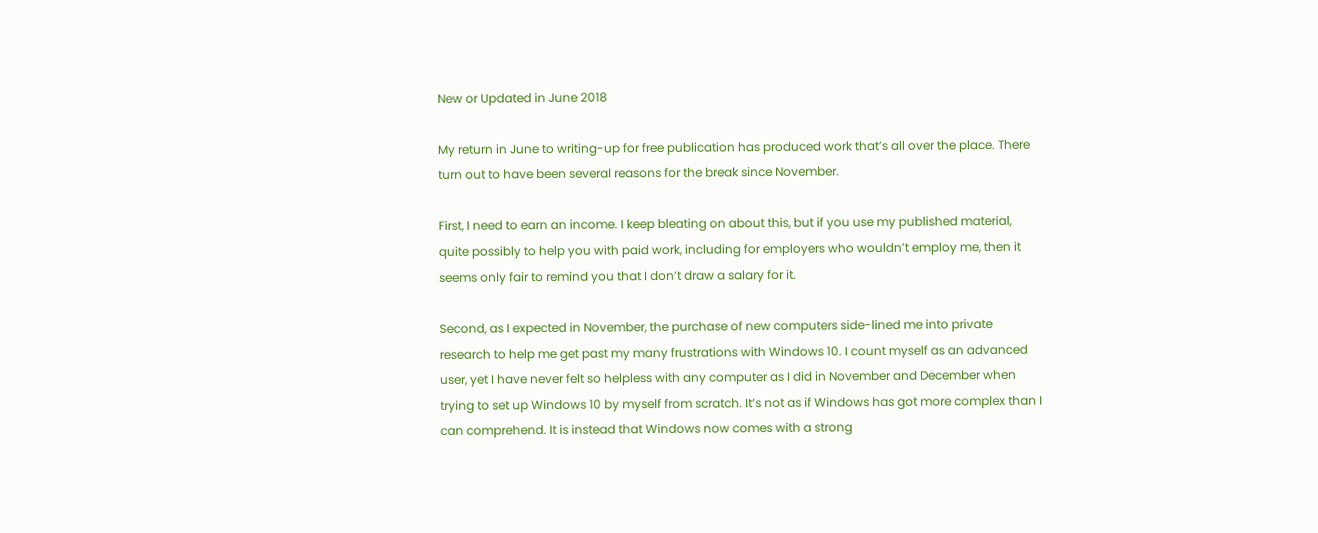New or Updated in June 2018

My return in June to writing-up for free publication has produced work that’s all over the place. There turn out to have been several reasons for the break since November.

First, I need to earn an income. I keep bleating on about this, but if you use my published material, quite possibly to help you with paid work, including for employers who wouldn’t employ me, then it seems only fair to remind you that I don’t draw a salary for it.

Second, as I expected in November, the purchase of new computers side-lined me into private research to help me get past my many frustrations with Windows 10. I count myself as an advanced user, yet I have never felt so helpless with any computer as I did in November and December when trying to set up Windows 10 by myself from scratch. It’s not as if Windows has got more complex than I can comprehend. It is instead that Windows now comes with a strong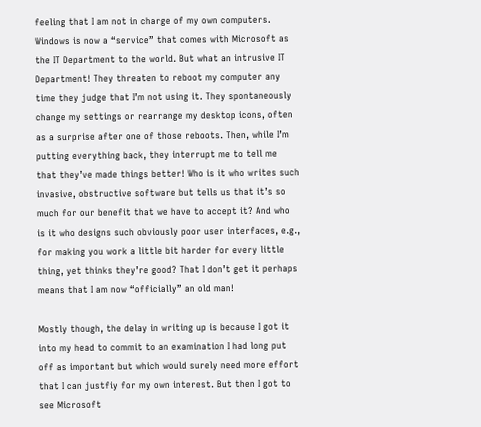feeling that I am not in charge of my own computers. Windows is now a “service” that comes with Microsoft as the IT Department to the world. But what an intrusive IT Department! They threaten to reboot my computer any time they judge that I’m not using it. They spontaneously change my settings or rearrange my desktop icons, often as a surprise after one of those reboots. Then, while I’m putting everything back, they interrupt me to tell me that they’ve made things better! Who is it who writes such invasive, obstructive software but tells us that it’s so much for our benefit that we have to accept it? And who is it who designs such obviously poor user interfaces, e.g., for making you work a little bit harder for every little thing, yet thinks they’re good? That I don’t get it perhaps means that I am now “officially” an old man!

Mostly though, the delay in writing up is because I got it into my head to commit to an examination I had long put off as important but which would surely need more effort that I can justfiy for my own interest. But then I got to see Microsoft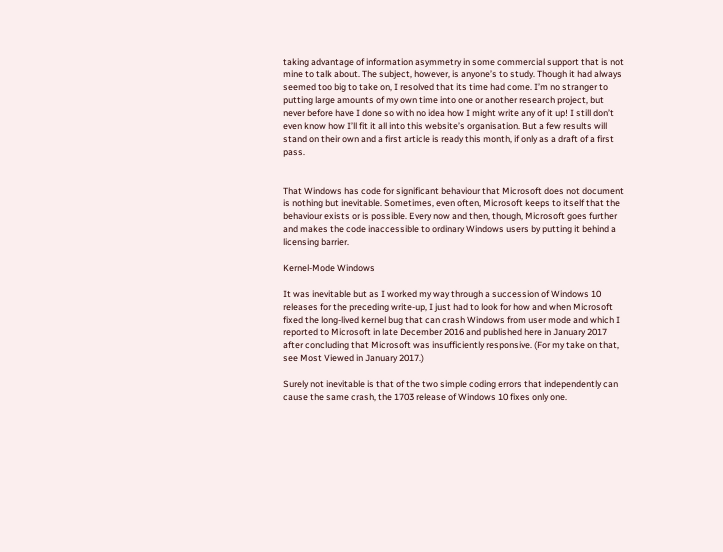taking advantage of information asymmetry in some commercial support that is not mine to talk about. The subject, however, is anyone’s to study. Though it had always seemed too big to take on, I resolved that its time had come. I’m no stranger to putting large amounts of my own time into one or another research project, but never before have I done so with no idea how I might write any of it up! I still don’t even know how I’ll fit it all into this website’s organisation. But a few results will stand on their own and a first article is ready this month, if only as a draft of a first pass.


That Windows has code for significant behaviour that Microsoft does not document is nothing but inevitable. Sometimes, even often, Microsoft keeps to itself that the behaviour exists or is possible. Every now and then, though, Microsoft goes further and makes the code inaccessible to ordinary Windows users by putting it behind a licensing barrier.

Kernel-Mode Windows

It was inevitable but as I worked my way through a succession of Windows 10 releases for the preceding write-up, I just had to look for how and when Microsoft fixed the long-lived kernel bug that can crash Windows from user mode and which I reported to Microsoft in late December 2016 and published here in January 2017 after concluding that Microsoft was insufficiently responsive. (For my take on that, see Most Viewed in January 2017.)

Surely not inevitable is that of the two simple coding errors that independently can cause the same crash, the 1703 release of Windows 10 fixes only one.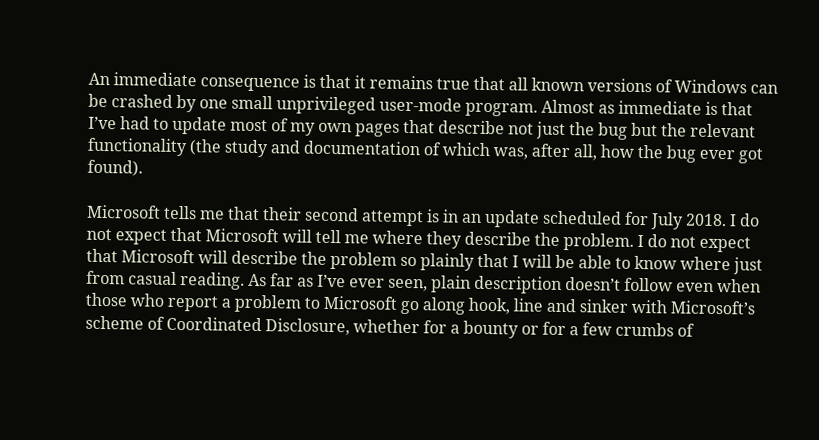An immediate consequence is that it remains true that all known versions of Windows can be crashed by one small unprivileged user-mode program. Almost as immediate is that I’ve had to update most of my own pages that describe not just the bug but the relevant functionality (the study and documentation of which was, after all, how the bug ever got found).

Microsoft tells me that their second attempt is in an update scheduled for July 2018. I do not expect that Microsoft will tell me where they describe the problem. I do not expect that Microsoft will describe the problem so plainly that I will be able to know where just from casual reading. As far as I’ve ever seen, plain description doesn’t follow even when those who report a problem to Microsoft go along hook, line and sinker with Microsoft’s scheme of Coordinated Disclosure, whether for a bounty or for a few crumbs of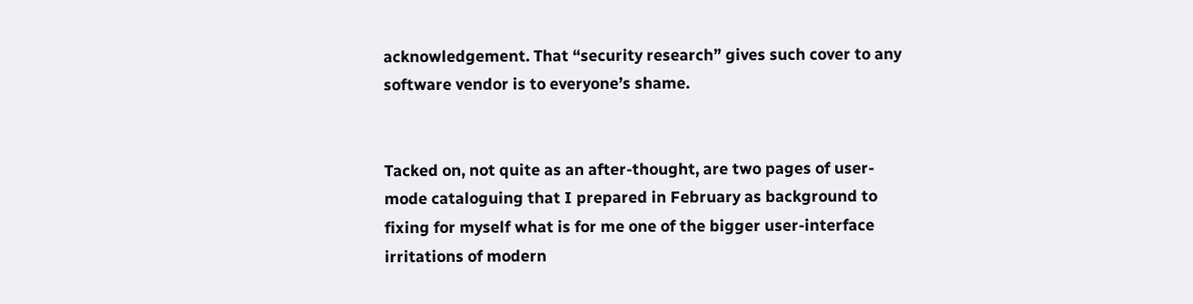acknowledgement. That “security research” gives such cover to any software vendor is to everyone’s shame.


Tacked on, not quite as an after-thought, are two pages of user-mode cataloguing that I prepared in February as background to fixing for myself what is for me one of the bigger user-interface irritations of modern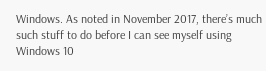Windows. As noted in November 2017, there’s much such stuff to do before I can see myself using Windows 10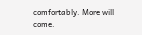comfortably. More will come.